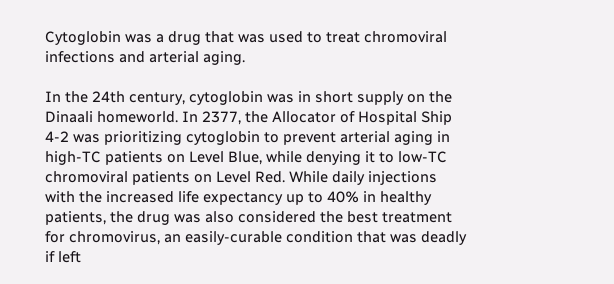Cytoglobin was a drug that was used to treat chromoviral infections and arterial aging.

In the 24th century, cytoglobin was in short supply on the Dinaali homeworld. In 2377, the Allocator of Hospital Ship 4-2 was prioritizing cytoglobin to prevent arterial aging in high-TC patients on Level Blue, while denying it to low-TC chromoviral patients on Level Red. While daily injections with the increased life expectancy up to 40% in healthy patients, the drug was also considered the best treatment for chromovirus, an easily-curable condition that was deadly if left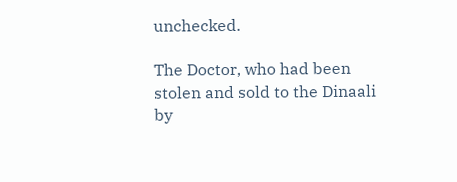unchecked.

The Doctor, who had been stolen and sold to the Dinaali by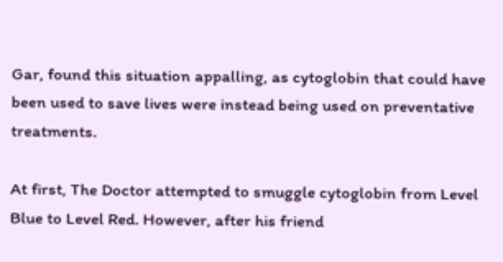Gar, found this situation appalling, as cytoglobin that could have been used to save lives were instead being used on preventative treatments.

At first, The Doctor attempted to smuggle cytoglobin from Level Blue to Level Red. However, after his friend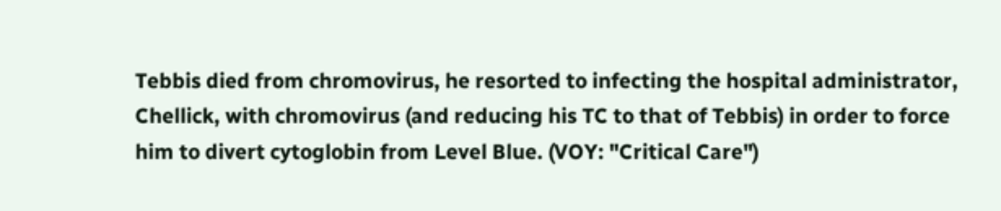Tebbis died from chromovirus, he resorted to infecting the hospital administrator, Chellick, with chromovirus (and reducing his TC to that of Tebbis) in order to force him to divert cytoglobin from Level Blue. (VOY: "Critical Care")